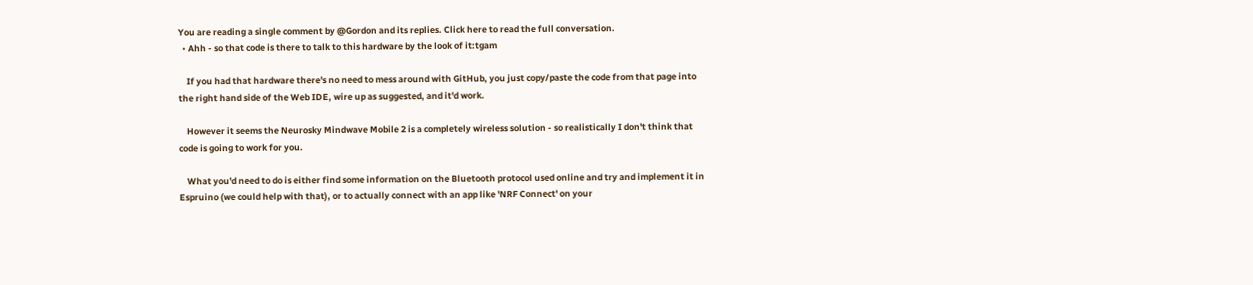You are reading a single comment by @Gordon and its replies. Click here to read the full conversation.
  • Ahh - so that code is there to talk to this hardware by the look of it:tgam

    If you had that hardware there's no need to mess around with GitHub, you just copy/paste the code from that page into the right hand side of the Web IDE, wire up as suggested, and it'd work.

    However it seems the Neurosky Mindwave Mobile 2 is a completely wireless solution - so realistically I don't think that code is going to work for you.

    What you'd need to do is either find some information on the Bluetooth protocol used online and try and implement it in Espruino (we could help with that), or to actually connect with an app like 'NRF Connect' on your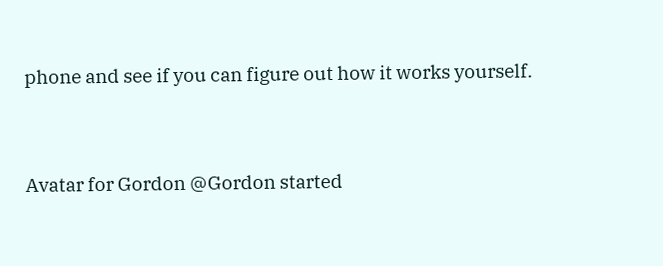phone and see if you can figure out how it works yourself.


Avatar for Gordon @Gordon started